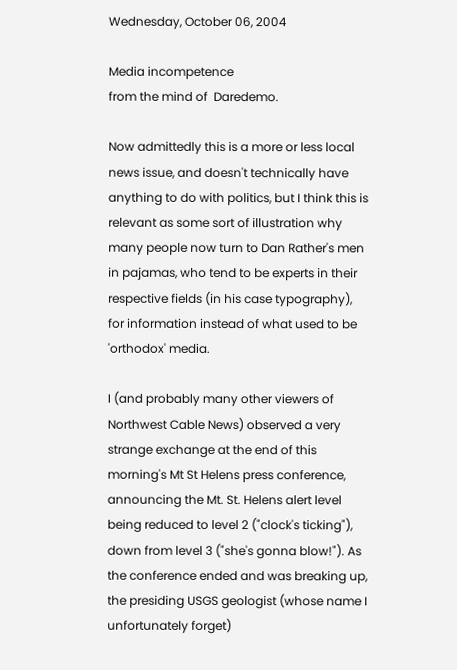Wednesday, October 06, 2004

Media incompetence
from the mind of  Daredemo.

Now admittedly this is a more or less local news issue, and doesn't technically have anything to do with politics, but I think this is relevant as some sort of illustration why many people now turn to Dan Rather's men in pajamas, who tend to be experts in their respective fields (in his case typography), for information instead of what used to be 'orthodox' media.

I (and probably many other viewers of Northwest Cable News) observed a very strange exchange at the end of this morning's Mt St Helens press conference, announcing the Mt. St. Helens alert level being reduced to level 2 ("clock's ticking"), down from level 3 ("she's gonna blow!"). As the conference ended and was breaking up, the presiding USGS geologist (whose name I unfortunately forget)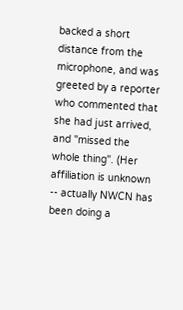backed a short distance from the microphone, and was greeted by a reporter who commented that she had just arrived, and "missed the whole thing". (Her affiliation is unknown -- actually NWCN has been doing a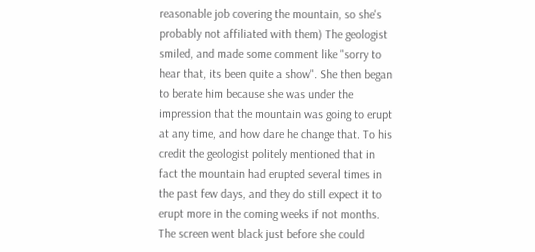reasonable job covering the mountain, so she's probably not affiliated with them) The geologist smiled, and made some comment like "sorry to hear that, its been quite a show". She then began to berate him because she was under the impression that the mountain was going to erupt at any time, and how dare he change that. To his credit the geologist politely mentioned that in fact the mountain had erupted several times in the past few days, and they do still expect it to erupt more in the coming weeks if not months. The screen went black just before she could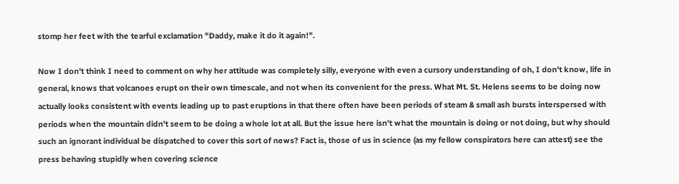stomp her feet with the tearful exclamation "Daddy, make it do it again!".

Now I don't think I need to comment on why her attitude was completely silly, everyone with even a cursory understanding of oh, I don't know, life in general, knows that volcanoes erupt on their own timescale, and not when its convenient for the press. What Mt. St. Helens seems to be doing now actually looks consistent with events leading up to past eruptions in that there often have been periods of steam & small ash bursts interspersed with periods when the mountain didn't seem to be doing a whole lot at all. But the issue here isn't what the mountain is doing or not doing, but why should such an ignorant individual be dispatched to cover this sort of news? Fact is, those of us in science (as my fellow conspirators here can attest) see the press behaving stupidly when covering science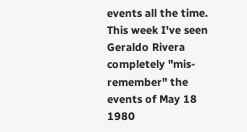events all the time. This week I've seen Geraldo Rivera completely "mis-remember" the events of May 18 1980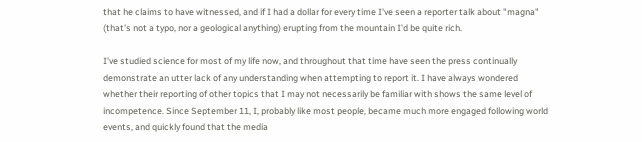that he claims to have witnessed, and if I had a dollar for every time I've seen a reporter talk about "magna" (that's not a typo, nor a geological anything) erupting from the mountain I'd be quite rich.

I've studied science for most of my life now, and throughout that time have seen the press continually demonstrate an utter lack of any understanding when attempting to report it. I have always wondered whether their reporting of other topics that I may not necessarily be familiar with shows the same level of incompetence. Since September 11, I, probably like most people, became much more engaged following world events, and quickly found that the media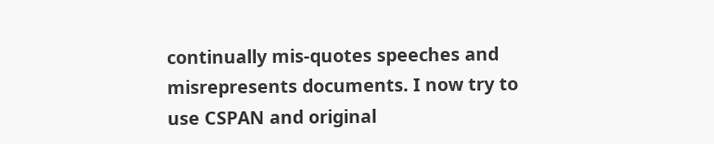continually mis-quotes speeches and misrepresents documents. I now try to use CSPAN and original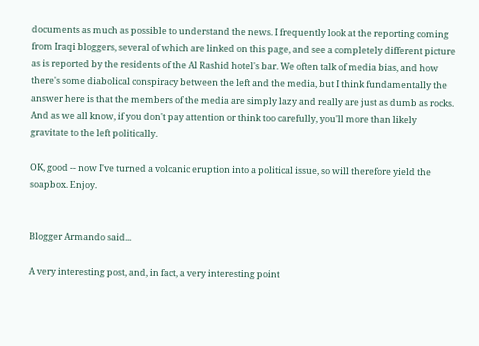documents as much as possible to understand the news. I frequently look at the reporting coming from Iraqi bloggers, several of which are linked on this page, and see a completely different picture as is reported by the residents of the Al Rashid hotel's bar. We often talk of media bias, and how there's some diabolical conspiracy between the left and the media, but I think fundamentally the answer here is that the members of the media are simply lazy and really are just as dumb as rocks. And as we all know, if you don't pay attention or think too carefully, you'll more than likely gravitate to the left politically.

OK, good -- now I've turned a volcanic eruption into a political issue, so will therefore yield the soapbox. Enjoy.


Blogger Armando said...

A very interesting post, and, in fact, a very interesting point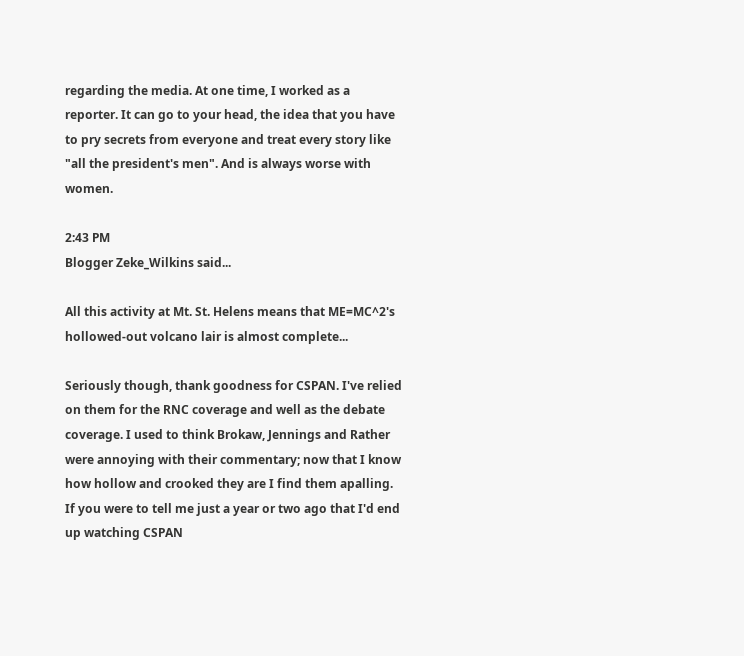regarding the media. At one time, I worked as a reporter. It can go to your head, the idea that you have to pry secrets from everyone and treat every story like "all the president's men". And is always worse with women.

2:43 PM
Blogger Zeke_Wilkins said...

All this activity at Mt. St. Helens means that ME=MC^2's hollowed-out volcano lair is almost complete...

Seriously though, thank goodness for CSPAN. I've relied on them for the RNC coverage and well as the debate coverage. I used to think Brokaw, Jennings and Rather were annoying with their commentary; now that I know how hollow and crooked they are I find them apalling. If you were to tell me just a year or two ago that I'd end up watching CSPAN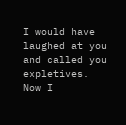I would have laughed at you and called you expletives. Now I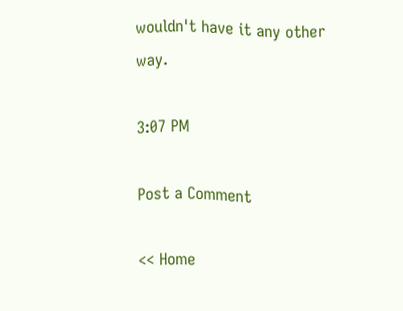wouldn't have it any other way.

3:07 PM

Post a Comment

<< Home